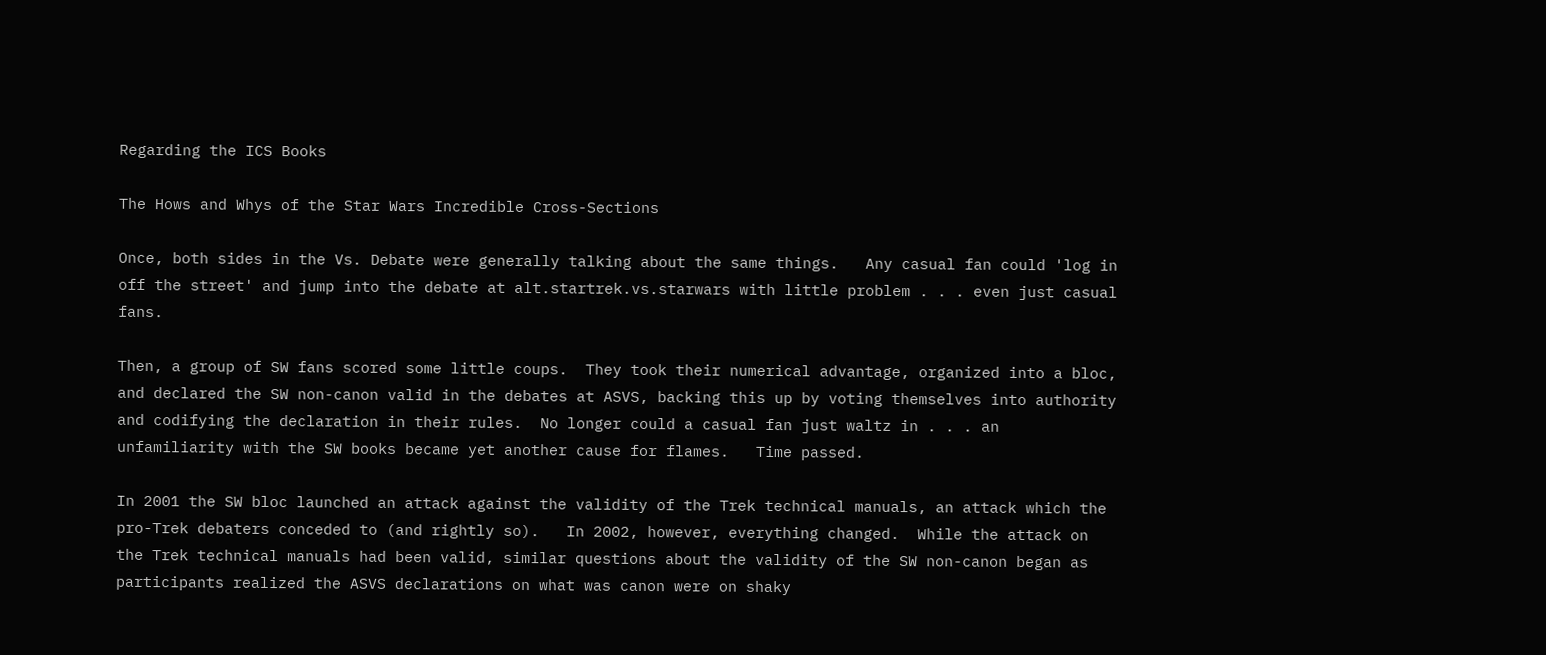Regarding the ICS Books

The Hows and Whys of the Star Wars Incredible Cross-Sections

Once, both sides in the Vs. Debate were generally talking about the same things.   Any casual fan could 'log in off the street' and jump into the debate at alt.startrek.vs.starwars with little problem . . . even just casual fans.

Then, a group of SW fans scored some little coups.  They took their numerical advantage, organized into a bloc, and declared the SW non-canon valid in the debates at ASVS, backing this up by voting themselves into authority and codifying the declaration in their rules.  No longer could a casual fan just waltz in . . . an unfamiliarity with the SW books became yet another cause for flames.   Time passed.

In 2001 the SW bloc launched an attack against the validity of the Trek technical manuals, an attack which the pro-Trek debaters conceded to (and rightly so).   In 2002, however, everything changed.  While the attack on the Trek technical manuals had been valid, similar questions about the validity of the SW non-canon began as participants realized the ASVS declarations on what was canon were on shaky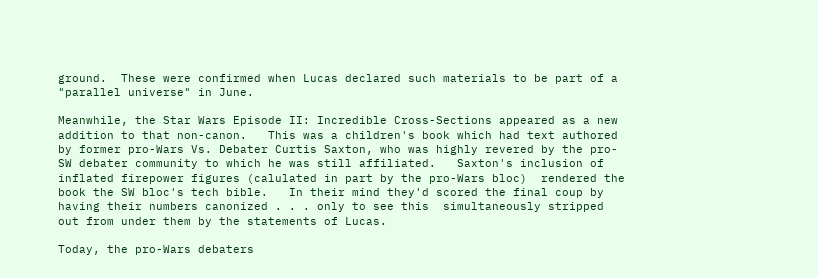ground.  These were confirmed when Lucas declared such materials to be part of a "parallel universe" in June.

Meanwhile, the Star Wars Episode II: Incredible Cross-Sections appeared as a new addition to that non-canon.   This was a children's book which had text authored by former pro-Wars Vs. Debater Curtis Saxton, who was highly revered by the pro-SW debater community to which he was still affiliated.   Saxton's inclusion of inflated firepower figures (calulated in part by the pro-Wars bloc)  rendered the book the SW bloc's tech bible.   In their mind they'd scored the final coup by having their numbers canonized . . . only to see this  simultaneously stripped out from under them by the statements of Lucas.

Today, the pro-Wars debaters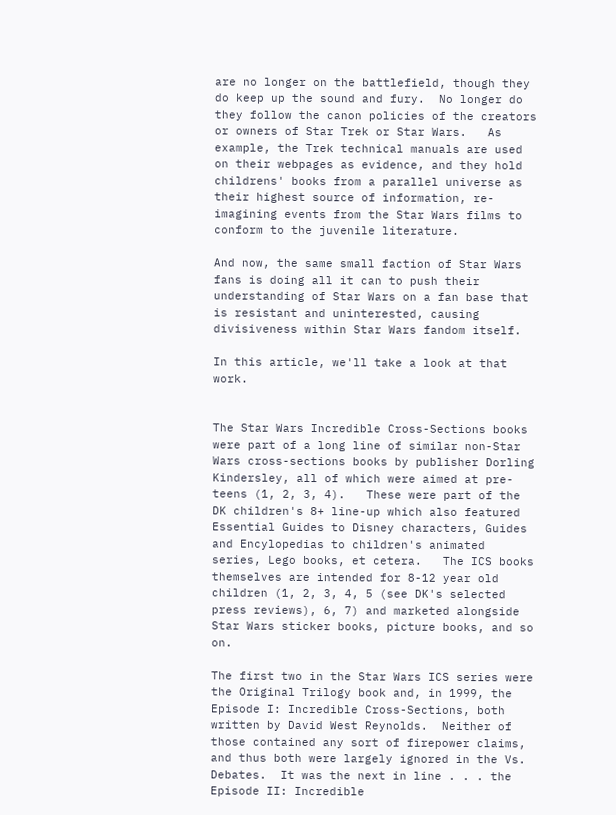are no longer on the battlefield, though they do keep up the sound and fury.  No longer do they follow the canon policies of the creators or owners of Star Trek or Star Wars.   As example, the Trek technical manuals are used on their webpages as evidence, and they hold childrens' books from a parallel universe as their highest source of information, re-imagining events from the Star Wars films to conform to the juvenile literature.

And now, the same small faction of Star Wars fans is doing all it can to push their understanding of Star Wars on a fan base that is resistant and uninterested, causing divisiveness within Star Wars fandom itself.

In this article, we'll take a look at that work.


The Star Wars Incredible Cross-Sections books were part of a long line of similar non-Star Wars cross-sections books by publisher Dorling Kindersley, all of which were aimed at pre-teens (1, 2, 3, 4).   These were part of the DK children's 8+ line-up which also featured Essential Guides to Disney characters, Guides and Encylopedias to children's animated series, Lego books, et cetera.   The ICS books themselves are intended for 8-12 year old children (1, 2, 3, 4, 5 (see DK's selected press reviews), 6, 7) and marketed alongside Star Wars sticker books, picture books, and so on.

The first two in the Star Wars ICS series were the Original Trilogy book and, in 1999, the Episode I: Incredible Cross-Sections, both written by David West Reynolds.  Neither of those contained any sort of firepower claims, and thus both were largely ignored in the Vs. Debates.  It was the next in line . . . the Episode II: Incredible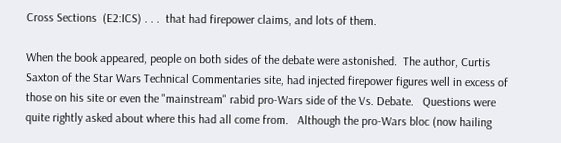Cross Sections  (E2:ICS) . . .  that had firepower claims, and lots of them.

When the book appeared, people on both sides of the debate were astonished.  The author, Curtis Saxton of the Star Wars Technical Commentaries site, had injected firepower figures well in excess of those on his site or even the "mainstream" rabid pro-Wars side of the Vs. Debate.   Questions were quite rightly asked about where this had all come from.   Although the pro-Wars bloc (now hailing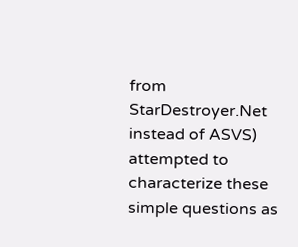from StarDestroyer.Net instead of ASVS) attempted to characterize these simple questions as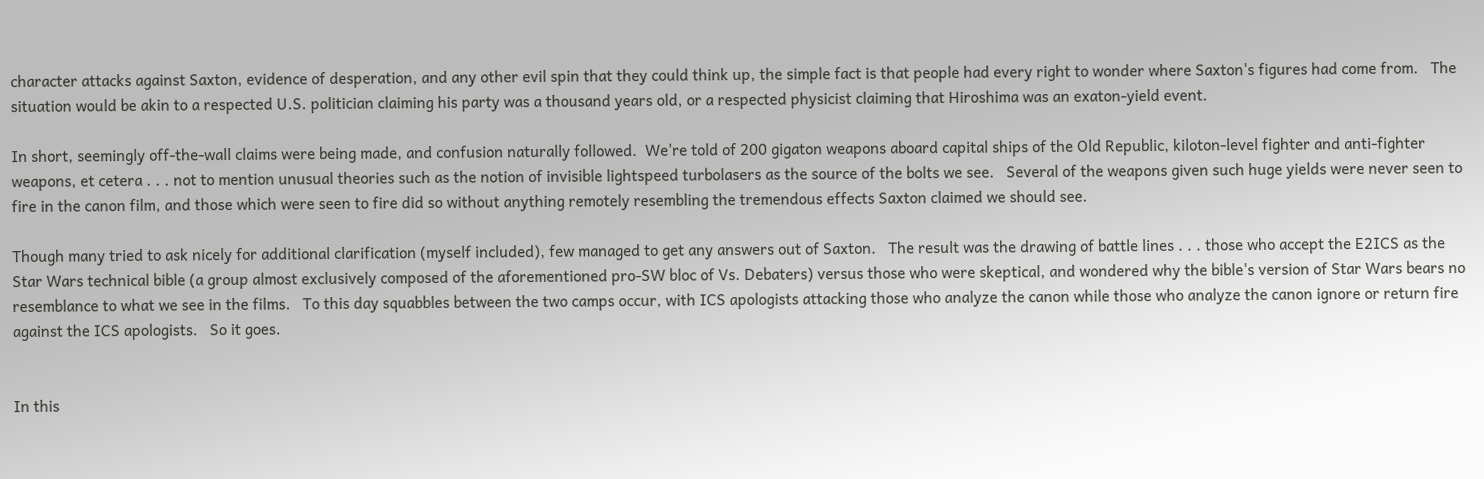character attacks against Saxton, evidence of desperation, and any other evil spin that they could think up, the simple fact is that people had every right to wonder where Saxton's figures had come from.   The situation would be akin to a respected U.S. politician claiming his party was a thousand years old, or a respected physicist claiming that Hiroshima was an exaton-yield event.

In short, seemingly off-the-wall claims were being made, and confusion naturally followed.  We're told of 200 gigaton weapons aboard capital ships of the Old Republic, kiloton-level fighter and anti-fighter weapons, et cetera . . . not to mention unusual theories such as the notion of invisible lightspeed turbolasers as the source of the bolts we see.   Several of the weapons given such huge yields were never seen to fire in the canon film, and those which were seen to fire did so without anything remotely resembling the tremendous effects Saxton claimed we should see.

Though many tried to ask nicely for additional clarification (myself included), few managed to get any answers out of Saxton.   The result was the drawing of battle lines . . . those who accept the E2ICS as the Star Wars technical bible (a group almost exclusively composed of the aforementioned pro-SW bloc of Vs. Debaters) versus those who were skeptical, and wondered why the bible's version of Star Wars bears no resemblance to what we see in the films.   To this day squabbles between the two camps occur, with ICS apologists attacking those who analyze the canon while those who analyze the canon ignore or return fire against the ICS apologists.   So it goes.


In this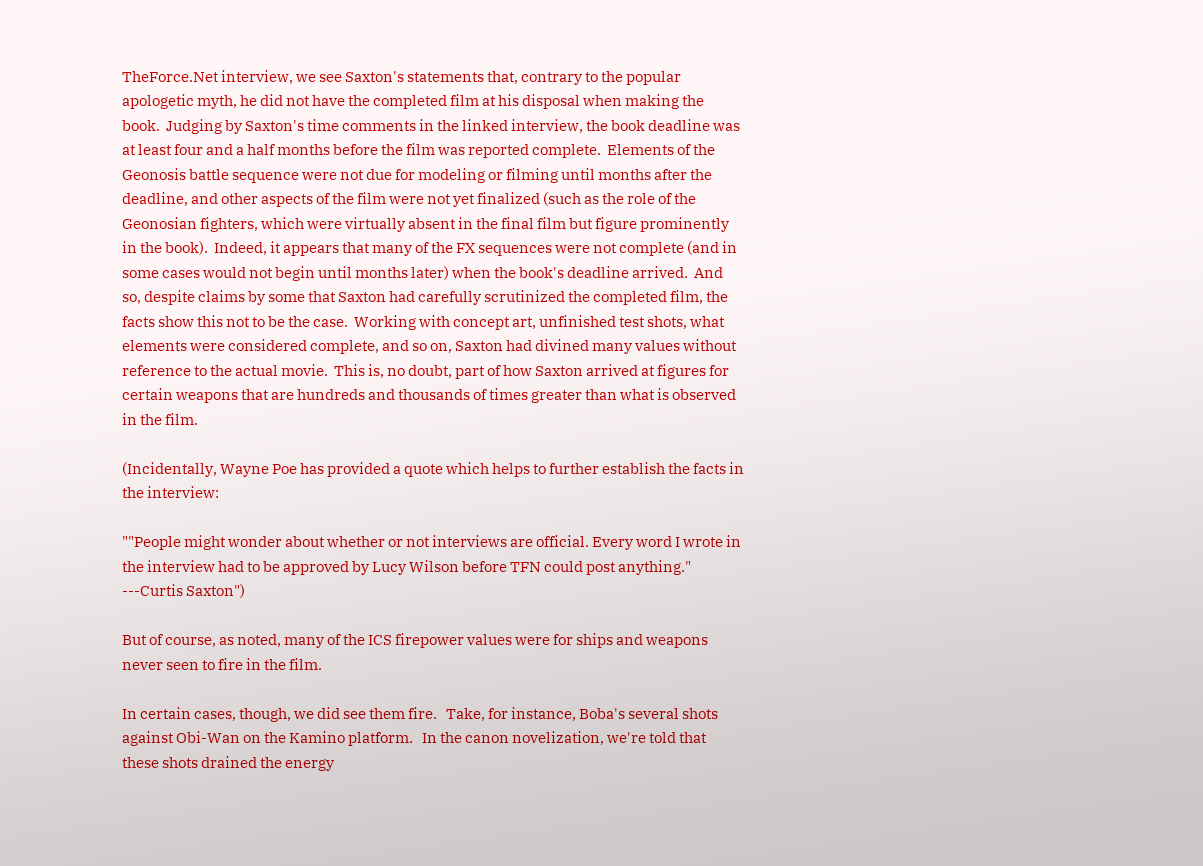TheForce.Net interview, we see Saxton's statements that, contrary to the popular apologetic myth, he did not have the completed film at his disposal when making the book.  Judging by Saxton's time comments in the linked interview, the book deadline was at least four and a half months before the film was reported complete.  Elements of the Geonosis battle sequence were not due for modeling or filming until months after the deadline, and other aspects of the film were not yet finalized (such as the role of the Geonosian fighters, which were virtually absent in the final film but figure prominently in the book).  Indeed, it appears that many of the FX sequences were not complete (and in some cases would not begin until months later) when the book's deadline arrived.  And so, despite claims by some that Saxton had carefully scrutinized the completed film, the facts show this not to be the case.  Working with concept art, unfinished test shots, what elements were considered complete, and so on, Saxton had divined many values without reference to the actual movie.  This is, no doubt, part of how Saxton arrived at figures for certain weapons that are hundreds and thousands of times greater than what is observed in the film.

(Incidentally, Wayne Poe has provided a quote which helps to further establish the facts in the interview:

""People might wonder about whether or not interviews are official. Every word I wrote in the interview had to be approved by Lucy Wilson before TFN could post anything." ---Curtis Saxton")

But of course, as noted, many of the ICS firepower values were for ships and weapons never seen to fire in the film.

In certain cases, though, we did see them fire.   Take, for instance, Boba's several shots against Obi-Wan on the Kamino platform.   In the canon novelization, we're told that these shots drained the energy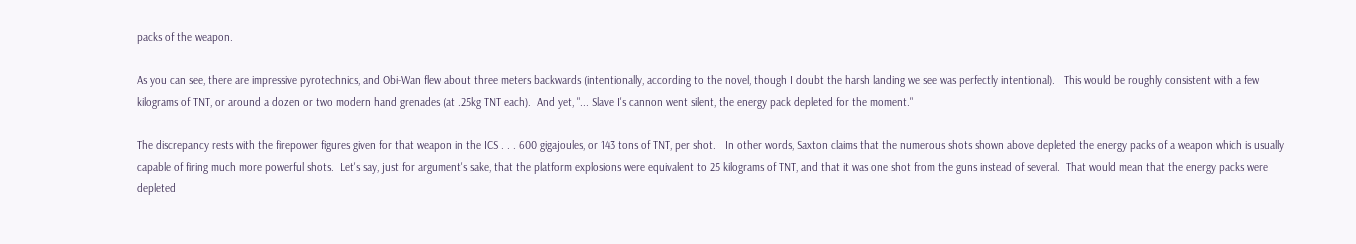packs of the weapon.

As you can see, there are impressive pyrotechnics, and Obi-Wan flew about three meters backwards (intentionally, according to the novel, though I doubt the harsh landing we see was perfectly intentional).   This would be roughly consistent with a few kilograms of TNT, or around a dozen or two modern hand grenades (at .25kg TNT each).  And yet, "... Slave I's cannon went silent, the energy pack depleted for the moment."

The discrepancy rests with the firepower figures given for that weapon in the ICS . . . 600 gigajoules, or 143 tons of TNT, per shot.   In other words, Saxton claims that the numerous shots shown above depleted the energy packs of a weapon which is usually capable of firing much more powerful shots.  Let's say, just for argument's sake, that the platform explosions were equivalent to 25 kilograms of TNT, and that it was one shot from the guns instead of several.  That would mean that the energy packs were depleted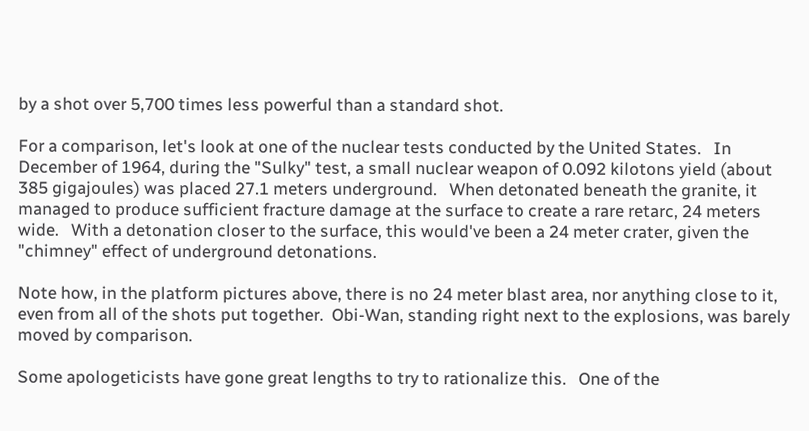by a shot over 5,700 times less powerful than a standard shot.

For a comparison, let's look at one of the nuclear tests conducted by the United States.   In December of 1964, during the "Sulky" test, a small nuclear weapon of 0.092 kilotons yield (about 385 gigajoules) was placed 27.1 meters underground.   When detonated beneath the granite, it managed to produce sufficient fracture damage at the surface to create a rare retarc, 24 meters wide.   With a detonation closer to the surface, this would've been a 24 meter crater, given the "chimney" effect of underground detonations.

Note how, in the platform pictures above, there is no 24 meter blast area, nor anything close to it, even from all of the shots put together.  Obi-Wan, standing right next to the explosions, was barely moved by comparison.

Some apologeticists have gone great lengths to try to rationalize this.   One of the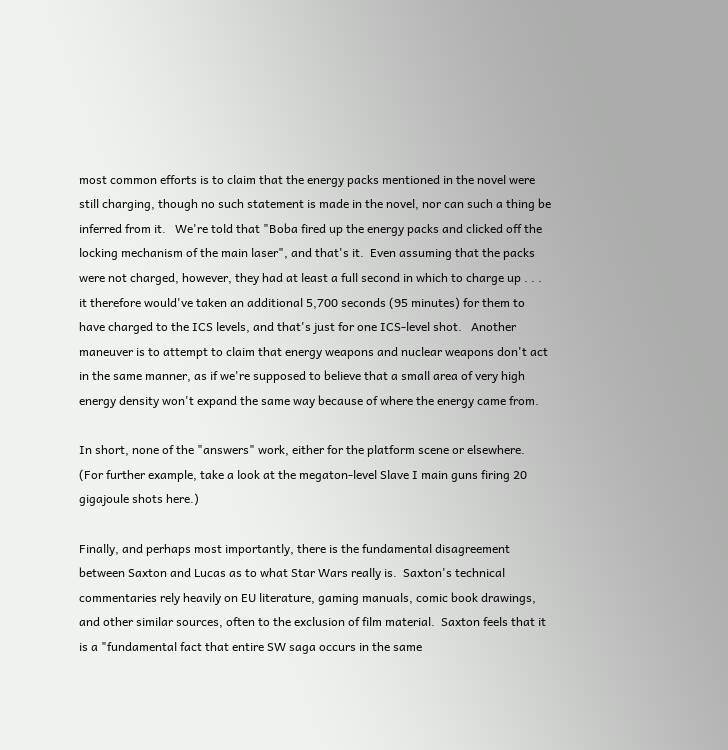most common efforts is to claim that the energy packs mentioned in the novel were still charging, though no such statement is made in the novel, nor can such a thing be inferred from it.   We're told that "Boba fired up the energy packs and clicked off the locking mechanism of the main laser", and that's it.  Even assuming that the packs were not charged, however, they had at least a full second in which to charge up . . . it therefore would've taken an additional 5,700 seconds (95 minutes) for them to have charged to the ICS levels, and that's just for one ICS-level shot.   Another maneuver is to attempt to claim that energy weapons and nuclear weapons don't act in the same manner, as if we're supposed to believe that a small area of very high energy density won't expand the same way because of where the energy came from.

In short, none of the "answers" work, either for the platform scene or elsewhere.  (For further example, take a look at the megaton-level Slave I main guns firing 20 gigajoule shots here.)

Finally, and perhaps most importantly, there is the fundamental disagreement between Saxton and Lucas as to what Star Wars really is.  Saxton's technical commentaries rely heavily on EU literature, gaming manuals, comic book drawings, and other similar sources, often to the exclusion of film material.  Saxton feels that it is a "fundamental fact that entire SW saga occurs in the same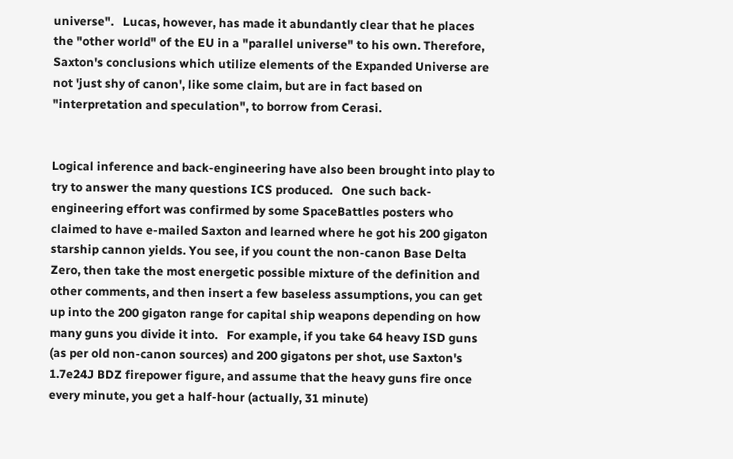universe".   Lucas, however, has made it abundantly clear that he places the "other world" of the EU in a "parallel universe" to his own. Therefore, Saxton's conclusions which utilize elements of the Expanded Universe are not 'just shy of canon', like some claim, but are in fact based on "interpretation and speculation", to borrow from Cerasi.


Logical inference and back-engineering have also been brought into play to try to answer the many questions ICS produced.   One such back-engineering effort was confirmed by some SpaceBattles posters who claimed to have e-mailed Saxton and learned where he got his 200 gigaton starship cannon yields. You see, if you count the non-canon Base Delta Zero, then take the most energetic possible mixture of the definition and other comments, and then insert a few baseless assumptions, you can get up into the 200 gigaton range for capital ship weapons depending on how many guns you divide it into.   For example, if you take 64 heavy ISD guns (as per old non-canon sources) and 200 gigatons per shot, use Saxton's 1.7e24J BDZ firepower figure, and assume that the heavy guns fire once every minute, you get a half-hour (actually, 31 minute)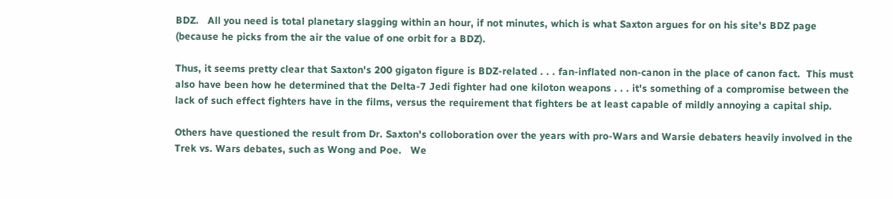BDZ.   All you need is total planetary slagging within an hour, if not minutes, which is what Saxton argues for on his site's BDZ page (because he picks from the air the value of one orbit for a BDZ).

Thus, it seems pretty clear that Saxton's 200 gigaton figure is BDZ-related . . . fan-inflated non-canon in the place of canon fact.  This must also have been how he determined that the Delta-7 Jedi fighter had one kiloton weapons . . . it's something of a compromise between the lack of such effect fighters have in the films, versus the requirement that fighters be at least capable of mildly annoying a capital ship.

Others have questioned the result from Dr. Saxton's colloboration over the years with pro-Wars and Warsie debaters heavily involved in the Trek vs. Wars debates, such as Wong and Poe.   We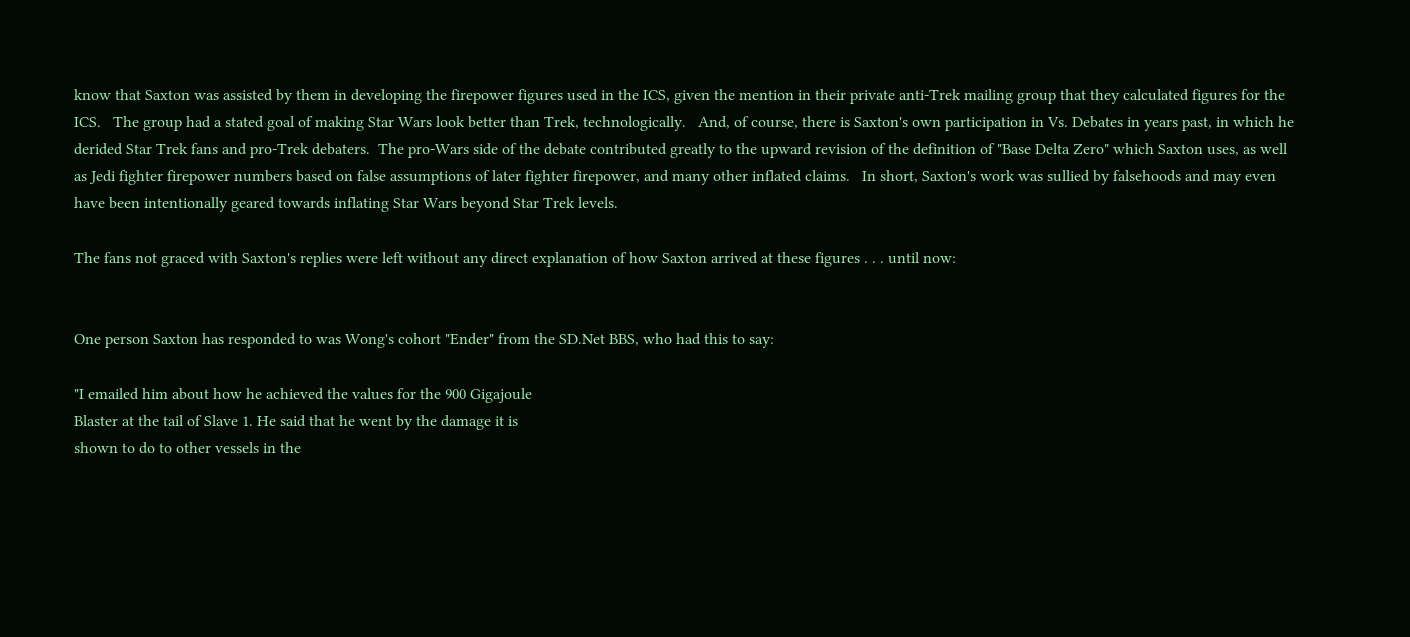know that Saxton was assisted by them in developing the firepower figures used in the ICS, given the mention in their private anti-Trek mailing group that they calculated figures for the ICS.   The group had a stated goal of making Star Wars look better than Trek, technologically.   And, of course, there is Saxton's own participation in Vs. Debates in years past, in which he derided Star Trek fans and pro-Trek debaters.  The pro-Wars side of the debate contributed greatly to the upward revision of the definition of "Base Delta Zero" which Saxton uses, as well as Jedi fighter firepower numbers based on false assumptions of later fighter firepower, and many other inflated claims.   In short, Saxton's work was sullied by falsehoods and may even have been intentionally geared towards inflating Star Wars beyond Star Trek levels.

The fans not graced with Saxton's replies were left without any direct explanation of how Saxton arrived at these figures . . . until now:


One person Saxton has responded to was Wong's cohort "Ender" from the SD.Net BBS, who had this to say:

"I emailed him about how he achieved the values for the 900 Gigajoule
Blaster at the tail of Slave 1. He said that he went by the damage it is
shown to do to other vessels in the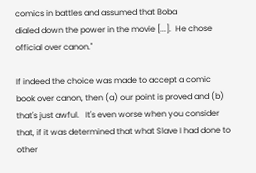comics in battles and assumed that Boba
dialed down the power in the movie [...].  He chose official over canon."

If indeed the choice was made to accept a comic book over canon, then (a) our point is proved and (b) that's just awful.   It's even worse when you consider that, if it was determined that what Slave I had done to other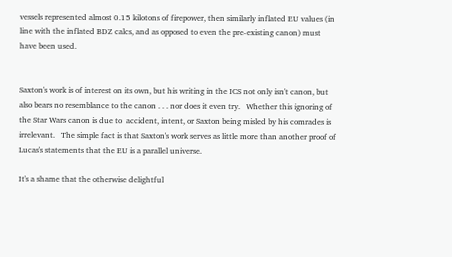vessels represented almost 0.15 kilotons of firepower, then similarly inflated EU values (in line with the inflated BDZ calcs, and as opposed to even the pre-existing canon) must have been used.


Saxton's work is of interest on its own, but his writing in the ICS not only isn't canon, but also bears no resemblance to the canon . . . nor does it even try.   Whether this ignoring of the Star Wars canon is due to  accident, intent, or Saxton being misled by his comrades is irrelevant.   The simple fact is that Saxton's work serves as little more than another proof of Lucas's statements that the EU is a parallel universe.

It's a shame that the otherwise delightful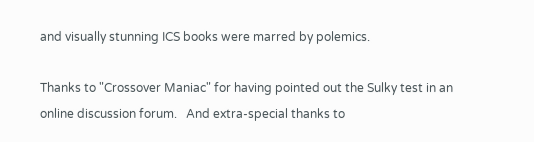and visually stunning ICS books were marred by polemics.

Thanks to "Crossover Maniac" for having pointed out the Sulky test in an online discussion forum.   And extra-special thanks to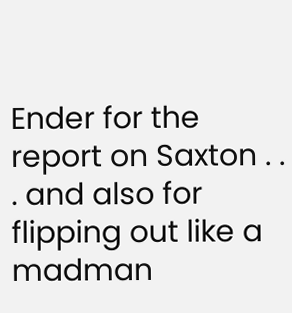Ender for the report on Saxton . . . and also for flipping out like a madman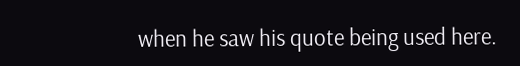when he saw his quote being used here.